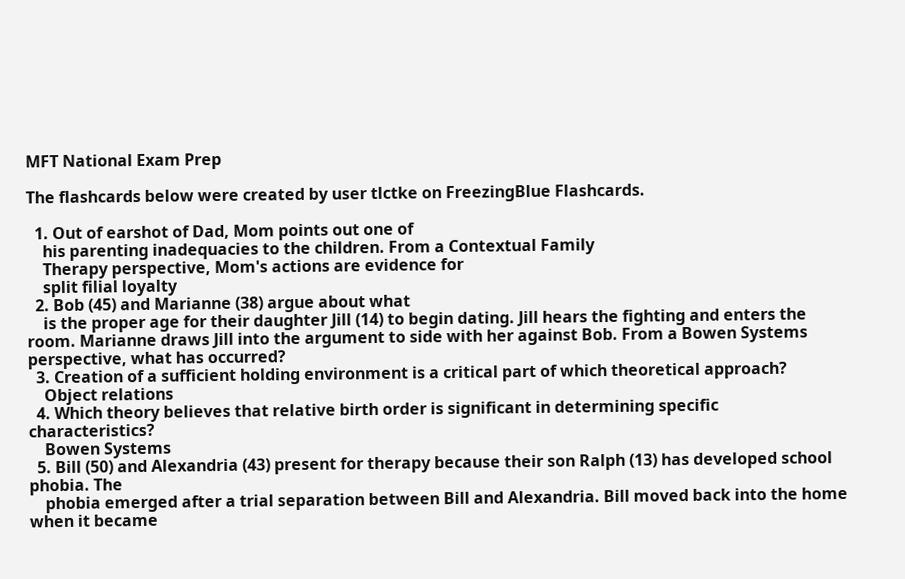MFT National Exam Prep

The flashcards below were created by user tlctke on FreezingBlue Flashcards.

  1. Out of earshot of Dad, Mom points out one of
    his parenting inadequacies to the children. From a Contextual Family
    Therapy perspective, Mom's actions are evidence for
    split filial loyalty
  2. Bob (45) and Marianne (38) argue about what
    is the proper age for their daughter Jill (14) to begin dating. Jill hears the fighting and enters the room. Marianne draws Jill into the argument to side with her against Bob. From a Bowen Systems perspective, what has occurred?
  3. Creation of a sufficient holding environment is a critical part of which theoretical approach?
    Object relations
  4. Which theory believes that relative birth order is significant in determining specific characteristics?
    Bowen Systems
  5. Bill (50) and Alexandria (43) present for therapy because their son Ralph (13) has developed school phobia. The
    phobia emerged after a trial separation between Bill and Alexandria. Bill moved back into the home when it became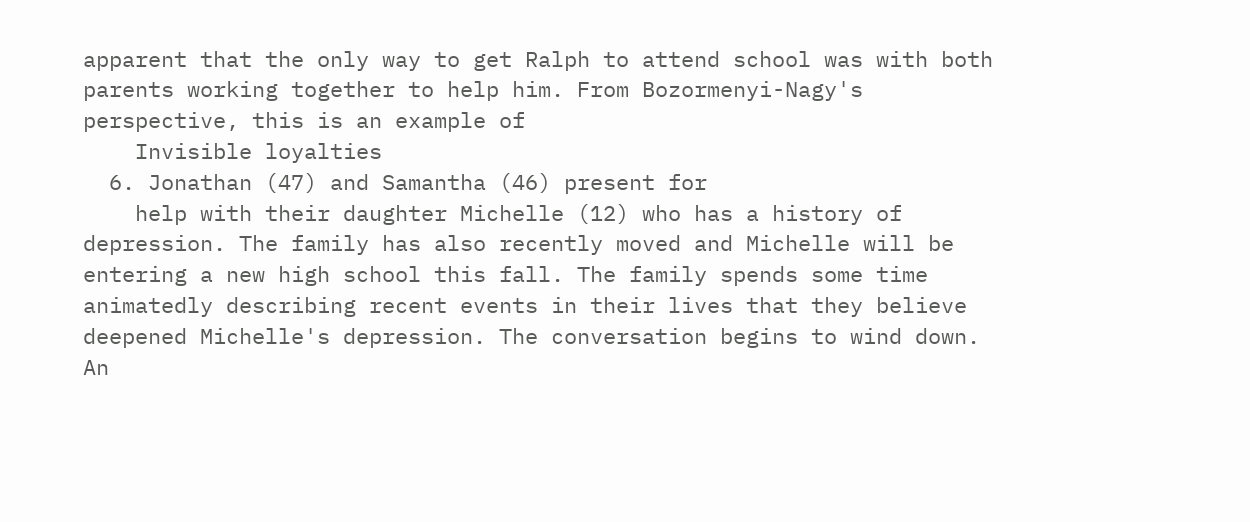apparent that the only way to get Ralph to attend school was with both parents working together to help him. From Bozormenyi-Nagy's perspective, this is an example of
    Invisible loyalties
  6. Jonathan (47) and Samantha (46) present for
    help with their daughter Michelle (12) who has a history of depression. The family has also recently moved and Michelle will be entering a new high school this fall. The family spends some time animatedly describing recent events in their lives that they believe deepened Michelle's depression. The conversation begins to wind down. An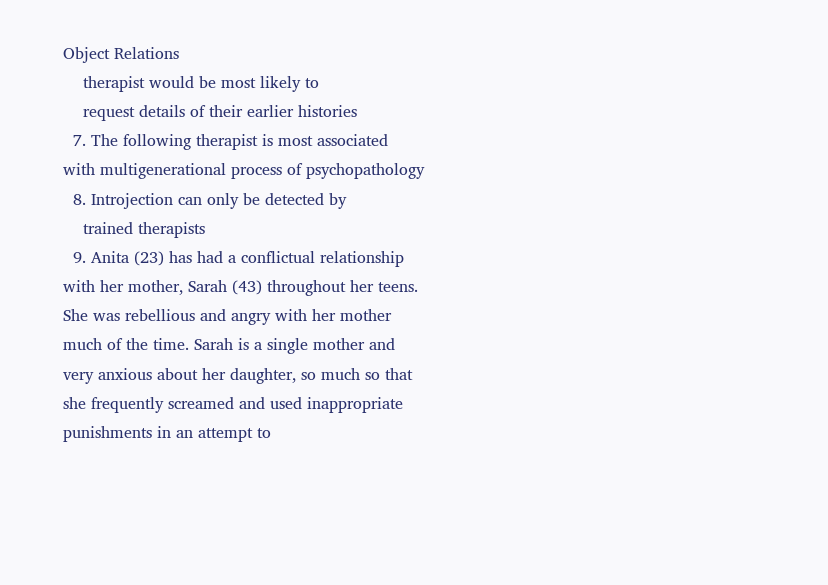Object Relations
    therapist would be most likely to
    request details of their earlier histories
  7. The following therapist is most associated with multigenerational process of psychopathology
  8. Introjection can only be detected by
    trained therapists
  9. Anita (23) has had a conflictual relationship with her mother, Sarah (43) throughout her teens. She was rebellious and angry with her mother much of the time. Sarah is a single mother and very anxious about her daughter, so much so that she frequently screamed and used inappropriate punishments in an attempt to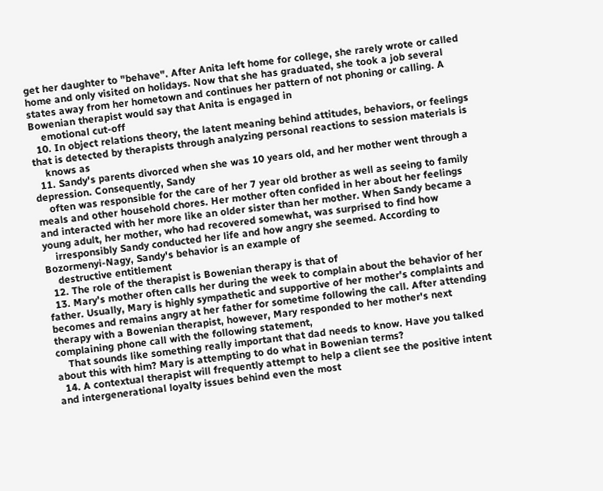get her daughter to "behave". After Anita left home for college, she rarely wrote or called home and only visited on holidays. Now that she has graduated, she took a job several states away from her hometown and continues her pattern of not phoning or calling. A Bowenian therapist would say that Anita is engaged in
    emotional cut-off
  10. In object relations theory, the latent meaning behind attitudes, behaviors, or feelings that is detected by therapists through analyzing personal reactions to session materials is
    knows as
  11. Sandy's parents divorced when she was 10 years old, and her mother went through a depression. Consequently, Sandy
    often was responsible for the care of her 7 year old brother as well as seeing to family meals and other household chores. Her mother often confided in her about her feelings and interacted with her more like an older sister than her mother. When Sandy became a young adult, her mother, who had recovered somewhat, was surprised to find how
    irresponsibly Sandy conducted her life and how angry she seemed. According to Bozormenyi-Nagy, Sandy's behavior is an example of
    destructive entitlement
  12. The role of the therapist is Bowenian therapy is that of
  13. Mary's mother often calls her during the week to complain about the behavior of her father. Usually, Mary is highly sympathetic and supportive of her mother's complaints and becomes and remains angry at her father for sometime following the call. After attending therapy with a Bowenian therapist, however, Mary responded to her mother's next complaining phone call with the following statement,
    That sounds like something really important that dad needs to know. Have you talked about this with him? Mary is attempting to do what in Bowenian terms?
  14. A contextual therapist will frequently attempt to help a client see the positive intent and intergenerational loyalty issues behind even the most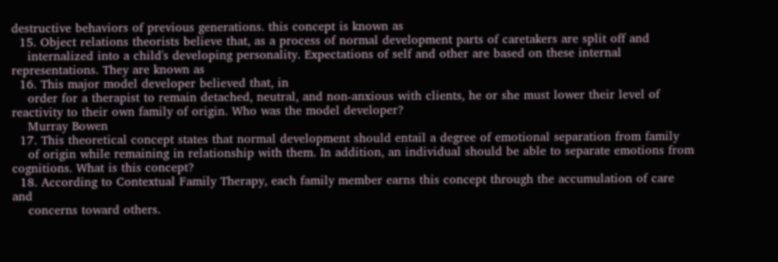destructive behaviors of previous generations. this concept is known as
  15. Object relations theorists believe that, as a process of normal development parts of caretakers are split off and
    internalized into a child's developing personality. Expectations of self and other are based on these internal representations. They are known as
  16. This major model developer believed that, in
    order for a therapist to remain detached, neutral, and non-anxious with clients, he or she must lower their level of reactivity to their own family of origin. Who was the model developer?
    Murray Bowen
  17. This theoretical concept states that normal development should entail a degree of emotional separation from family
    of origin while remaining in relationship with them. In addition, an individual should be able to separate emotions from cognitions. What is this concept?
  18. According to Contextual Family Therapy, each family member earns this concept through the accumulation of care and
    concerns toward others.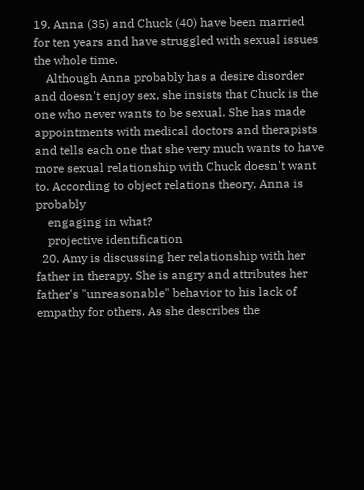19. Anna (35) and Chuck (40) have been married for ten years and have struggled with sexual issues the whole time.
    Although Anna probably has a desire disorder and doesn't enjoy sex, she insists that Chuck is the one who never wants to be sexual. She has made appointments with medical doctors and therapists and tells each one that she very much wants to have more sexual relationship with Chuck doesn't want to. According to object relations theory, Anna is probably
    engaging in what?
    projective identification
  20. Amy is discussing her relationship with her father in therapy. She is angry and attributes her father's "unreasonable" behavior to his lack of empathy for others. As she describes the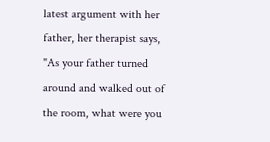latest argument with her father, her therapist says, "As your father turned around and walked out of the room, what were you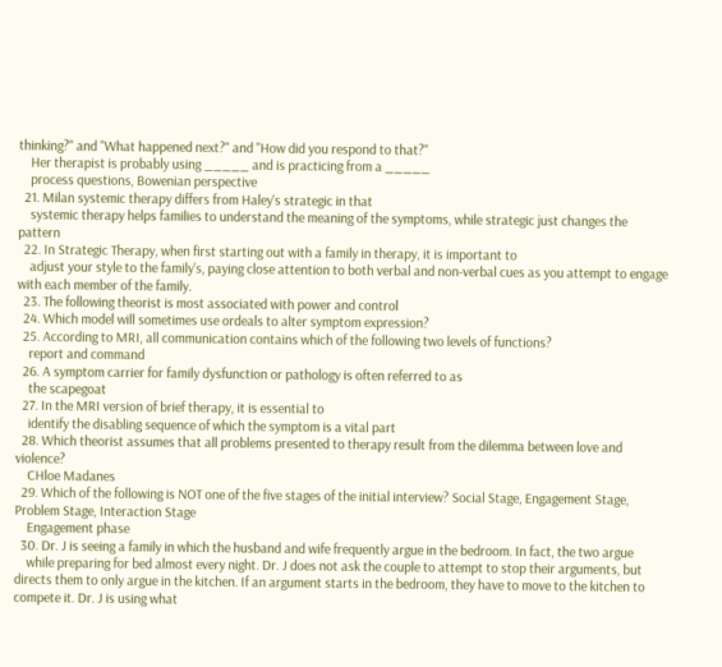thinking?" and "What happened next?" and "How did you respond to that?"
    Her therapist is probably using _____ and is practicing from a _____
    process questions, Bowenian perspective
  21. Milan systemic therapy differs from Haley's strategic in that
    systemic therapy helps families to understand the meaning of the symptoms, while strategic just changes the pattern
  22. In Strategic Therapy, when first starting out with a family in therapy, it is important to
    adjust your style to the family's, paying close attention to both verbal and non-verbal cues as you attempt to engage with each member of the family.
  23. The following theorist is most associated with power and control
  24. Which model will sometimes use ordeals to alter symptom expression?
  25. According to MRI, all communication contains which of the following two levels of functions?
    report and command
  26. A symptom carrier for family dysfunction or pathology is often referred to as
    the scapegoat
  27. In the MRI version of brief therapy, it is essential to
    identify the disabling sequence of which the symptom is a vital part
  28. Which theorist assumes that all problems presented to therapy result from the dilemma between love and violence?
    CHloe Madanes
  29. Which of the following is NOT one of the five stages of the initial interview? Social Stage, Engagement Stage, Problem Stage, Interaction Stage
    Engagement phase
  30. Dr. J is seeing a family in which the husband and wife frequently argue in the bedroom. In fact, the two argue
    while preparing for bed almost every night. Dr. J does not ask the couple to attempt to stop their arguments, but directs them to only argue in the kitchen. If an argument starts in the bedroom, they have to move to the kitchen to compete it. Dr. J is using what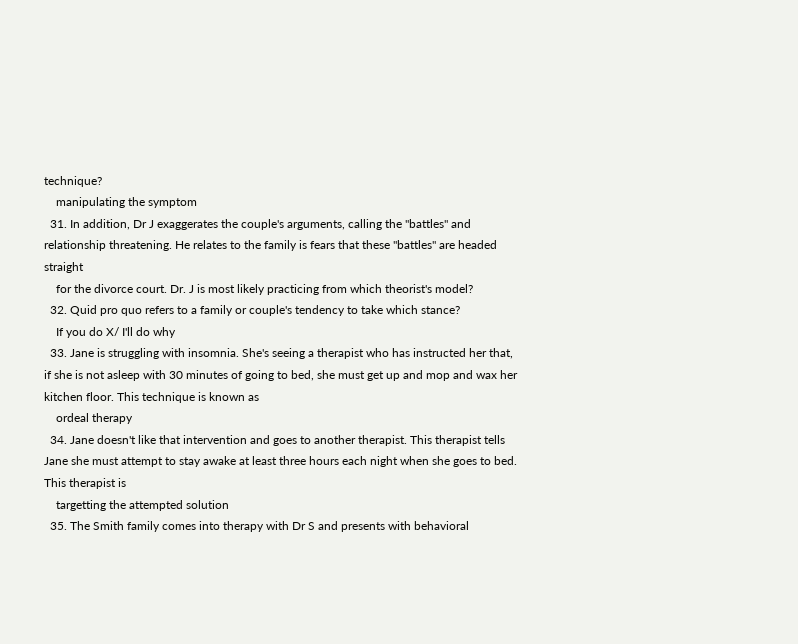technique?
    manipulating the symptom
  31. In addition, Dr J exaggerates the couple's arguments, calling the "battles" and relationship threatening. He relates to the family is fears that these "battles" are headed straight
    for the divorce court. Dr. J is most likely practicing from which theorist's model?
  32. Quid pro quo refers to a family or couple's tendency to take which stance?
    If you do X/ I'll do why
  33. Jane is struggling with insomnia. She's seeing a therapist who has instructed her that, if she is not asleep with 30 minutes of going to bed, she must get up and mop and wax her kitchen floor. This technique is known as
    ordeal therapy
  34. Jane doesn't like that intervention and goes to another therapist. This therapist tells Jane she must attempt to stay awake at least three hours each night when she goes to bed. This therapist is
    targetting the attempted solution
  35. The Smith family comes into therapy with Dr S and presents with behavioral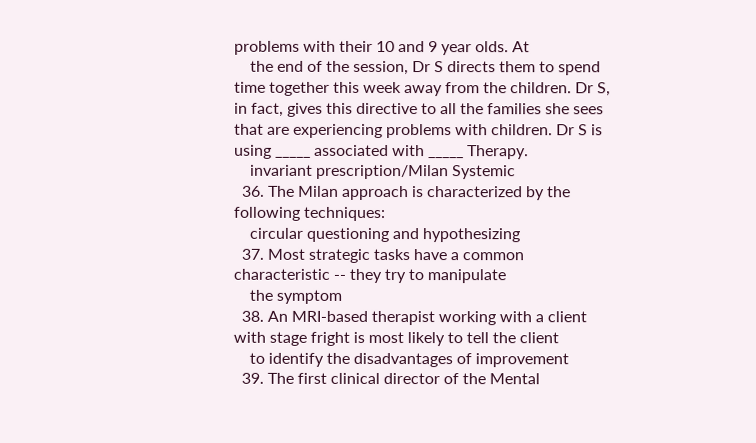problems with their 10 and 9 year olds. At
    the end of the session, Dr S directs them to spend time together this week away from the children. Dr S, in fact, gives this directive to all the families she sees that are experiencing problems with children. Dr S is using _____ associated with _____ Therapy.
    invariant prescription/Milan Systemic
  36. The Milan approach is characterized by the following techniques:
    circular questioning and hypothesizing
  37. Most strategic tasks have a common characteristic -- they try to manipulate
    the symptom
  38. An MRI-based therapist working with a client with stage fright is most likely to tell the client
    to identify the disadvantages of improvement
  39. The first clinical director of the Mental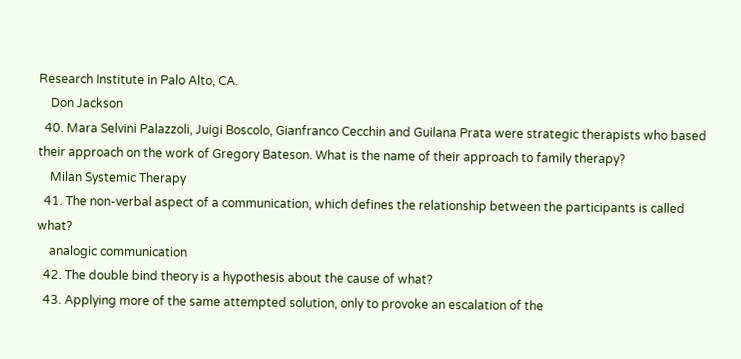Research Institute in Palo Alto, CA.
    Don Jackson
  40. Mara Selvini Palazzoli, Juigi Boscolo, Gianfranco Cecchin and Guilana Prata were strategic therapists who based their approach on the work of Gregory Bateson. What is the name of their approach to family therapy?
    Milan Systemic Therapy
  41. The non-verbal aspect of a communication, which defines the relationship between the participants is called what?
    analogic communication
  42. The double bind theory is a hypothesis about the cause of what?
  43. Applying more of the same attempted solution, only to provoke an escalation of the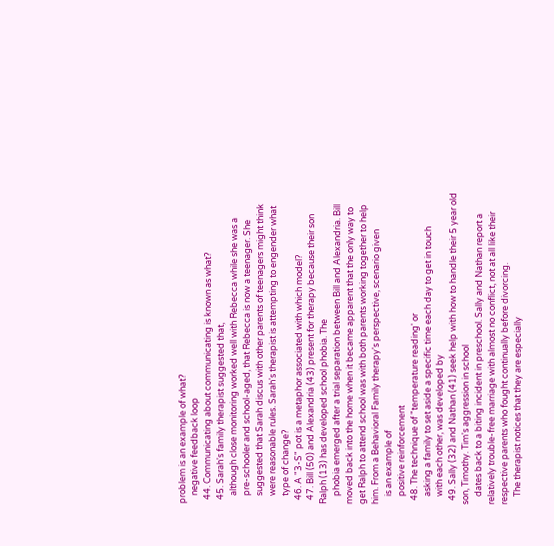problem is an example of what?
    negative feedback loop
  44. Communicating about communicating is known as what?
  45. Sarah's family therapist suggested that,
    although close monitoring worked well with Rebecca while she was a
    pre-schooler and school-aged, that Rebecca is now a teenager. She
    suggested that Sarah discus with other parents of teenagers might think
    were reasonable rules. Sarah's therapist is attempting to engender what
    type of change?
  46. A "3-S" pot is a metaphor associated with which model?
  47. Bill (50) and Alexandria (43) present for therapy because their son Ralph (13) has developed school phobia. The
    phobia emerged after a trial separation between Bill and Alexandria. Bill moved back into the home when it became apparent that the only way to get Ralph to attend school was with both parents working together to help him. From a Behavioral Family therapy's perspective, scenario given
    is an example of
    positive reinforcement
  48. The technique of "temperature reading' or
    asking a family to set aside a specific time each day to get in touch
    with each other, was developed by
  49. Sally (32) and Nathan (41) seek help with how to handle their 5 year old son, Timothy. Tim's aggression in school
    dates back to a biting incident in preschool. Sally and Nathan report a relatively trouble-free marriage with almost no conflict, not at all like their respective parents who fought continually before divorcing.
    The therapist notices that they are especially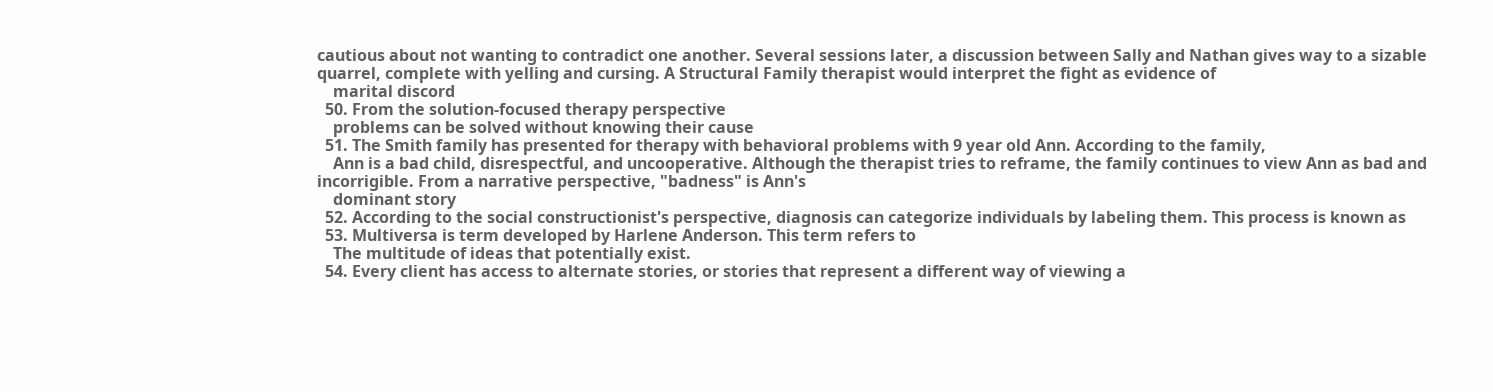cautious about not wanting to contradict one another. Several sessions later, a discussion between Sally and Nathan gives way to a sizable quarrel, complete with yelling and cursing. A Structural Family therapist would interpret the fight as evidence of
    marital discord
  50. From the solution-focused therapy perspective
    problems can be solved without knowing their cause
  51. The Smith family has presented for therapy with behavioral problems with 9 year old Ann. According to the family,
    Ann is a bad child, disrespectful, and uncooperative. Although the therapist tries to reframe, the family continues to view Ann as bad and incorrigible. From a narrative perspective, "badness" is Ann's
    dominant story
  52. According to the social constructionist's perspective, diagnosis can categorize individuals by labeling them. This process is known as
  53. Multiversa is term developed by Harlene Anderson. This term refers to
    The multitude of ideas that potentially exist.
  54. Every client has access to alternate stories, or stories that represent a different way of viewing a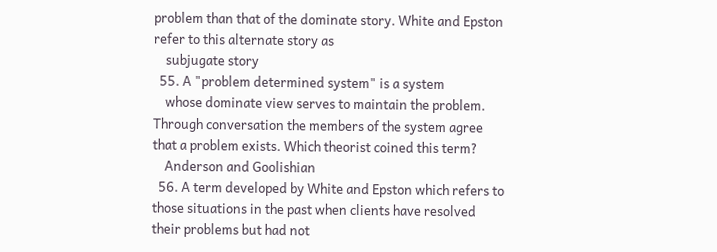problem than that of the dominate story. White and Epston refer to this alternate story as
    subjugate story
  55. A "problem determined system" is a system
    whose dominate view serves to maintain the problem. Through conversation the members of the system agree that a problem exists. Which theorist coined this term?
    Anderson and Goolishian
  56. A term developed by White and Epston which refers to those situations in the past when clients have resolved their problems but had not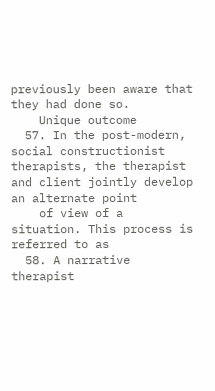previously been aware that they had done so.
    Unique outcome
  57. In the post-modern, social constructionist therapists, the therapist and client jointly develop an alternate point
    of view of a situation. This process is referred to as
  58. A narrative therapist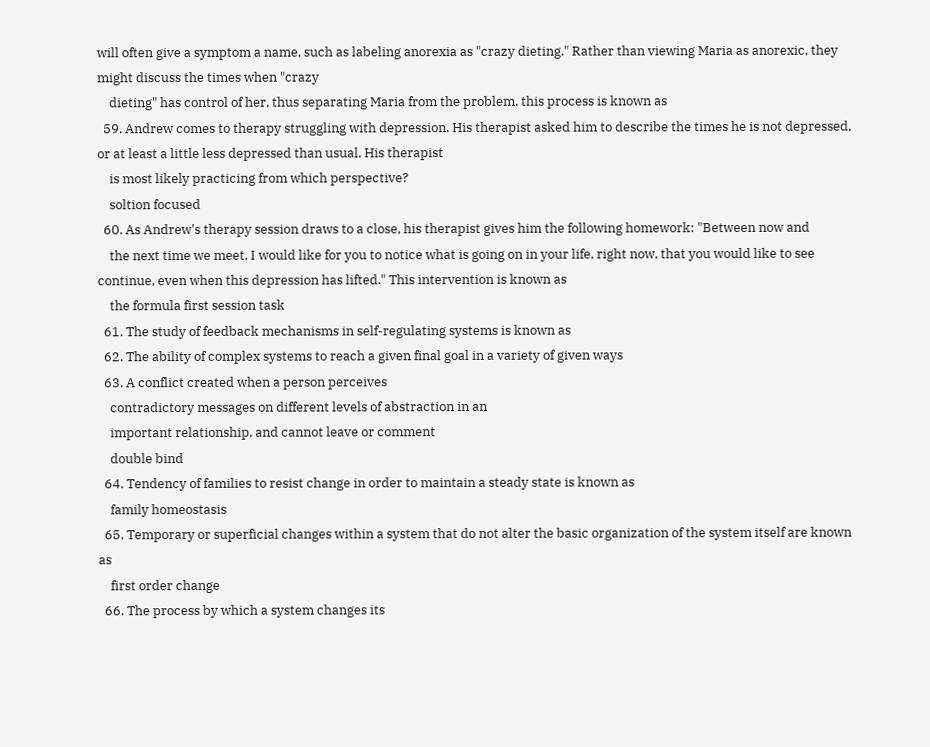will often give a symptom a name, such as labeling anorexia as "crazy dieting." Rather than viewing Maria as anorexic, they might discuss the times when "crazy
    dieting" has control of her, thus separating Maria from the problem. this process is known as
  59. Andrew comes to therapy struggling with depression. His therapist asked him to describe the times he is not depressed, or at least a little less depressed than usual. His therapist
    is most likely practicing from which perspective?
    soltion focused
  60. As Andrew's therapy session draws to a close, his therapist gives him the following homework: "Between now and
    the next time we meet, I would like for you to notice what is going on in your life, right now, that you would like to see continue, even when this depression has lifted." This intervention is known as
    the formula first session task
  61. The study of feedback mechanisms in self-regulating systems is known as
  62. The ability of complex systems to reach a given final goal in a variety of given ways
  63. A conflict created when a person perceives
    contradictory messages on different levels of abstraction in an
    important relationship, and cannot leave or comment
    double bind
  64. Tendency of families to resist change in order to maintain a steady state is known as
    family homeostasis
  65. Temporary or superficial changes within a system that do not alter the basic organization of the system itself are known as
    first order change
  66. The process by which a system changes its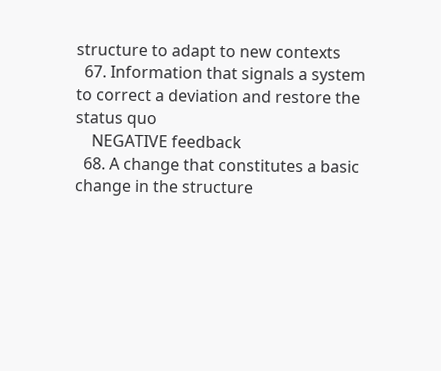structure to adapt to new contexts
  67. Information that signals a system to correct a deviation and restore the status quo
    NEGATIVE feedback
  68. A change that constitutes a basic change in the structure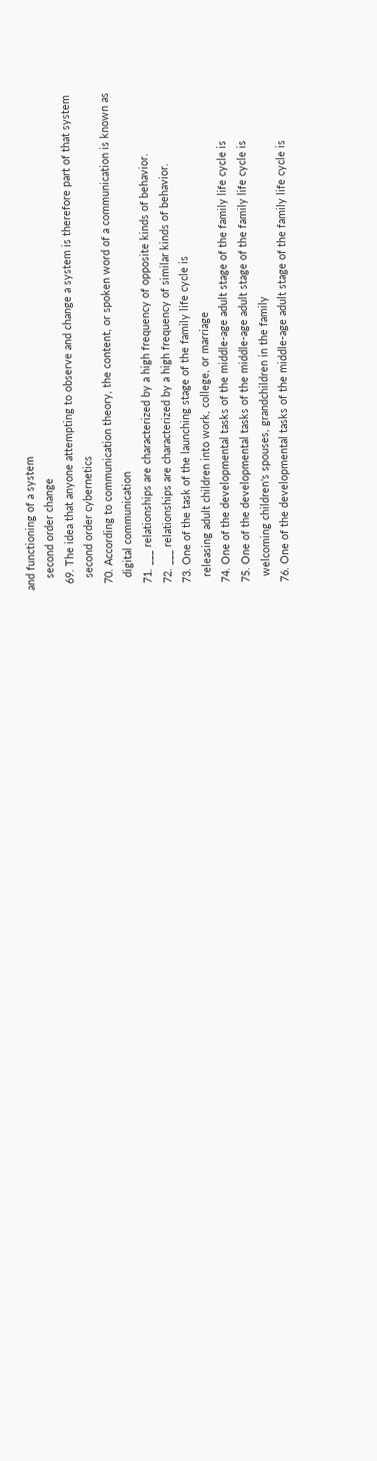and functioning of a system
    second order change
  69. The idea that anyone attempting to observe and change a system is therefore part of that system
    second order cybernetics
  70. According to communication theory, the content, or spoken word of a communication is known as
    digital communication
  71. ___ relationships are characterized by a high frequency of opposite kinds of behavior.
  72. ___ relationships are characterized by a high frequency of similar kinds of behavior.
  73. One of the task of the launching stage of the family life cycle is
    releasing adult children into work, college, or marriage
  74. One of the developmental tasks of the middle-age adult stage of the family life cycle is
  75. One of the developmental tasks of the middle-age adult stage of the family life cycle is
    welcoming children's spouses, grandchildren in the family
  76. One of the developmental tasks of the middle-age adult stage of the family life cycle is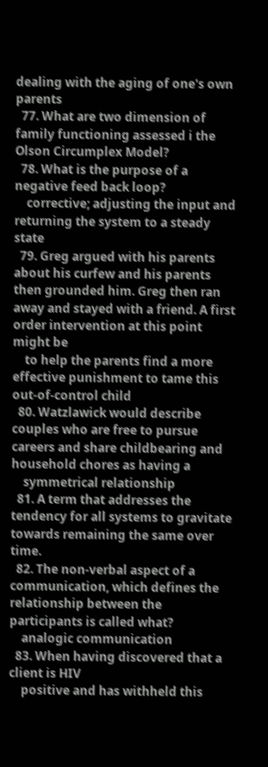dealing with the aging of one's own parents
  77. What are two dimension of family functioning assessed i the Olson Circumplex Model?
  78. What is the purpose of a negative feed back loop?
    corrective; adjusting the input and returning the system to a steady state
  79. Greg argued with his parents about his curfew and his parents then grounded him. Greg then ran away and stayed with a friend. A first order intervention at this point might be
    to help the parents find a more effective punishment to tame this out-of-control child
  80. Watzlawick would describe couples who are free to pursue careers and share childbearing and household chores as having a
    symmetrical relationship
  81. A term that addresses the tendency for all systems to gravitate towards remaining the same over time.
  82. The non-verbal aspect of a communication, which defines the relationship between the participants is called what?
    analogic communication
  83. When having discovered that a client is HIV
    positive and has withheld this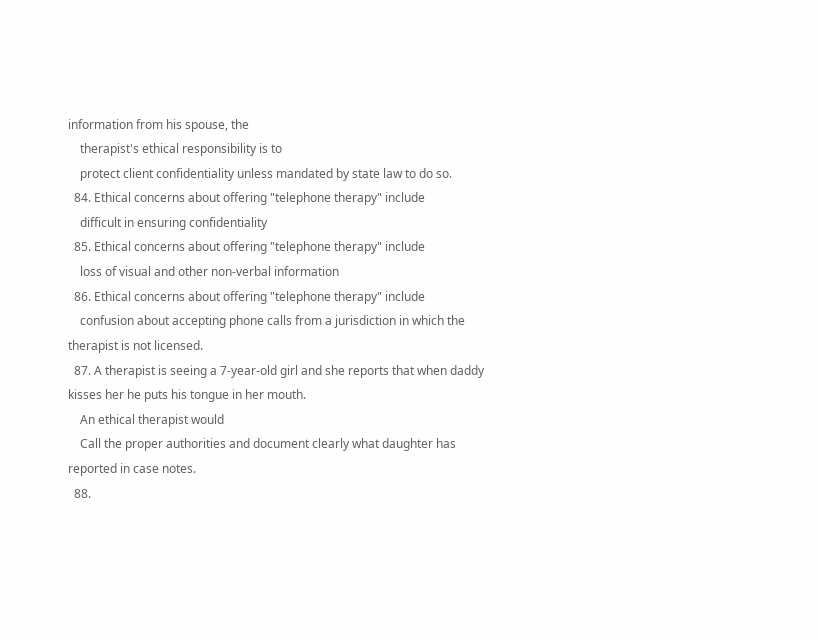information from his spouse, the
    therapist's ethical responsibility is to
    protect client confidentiality unless mandated by state law to do so.
  84. Ethical concerns about offering "telephone therapy" include
    difficult in ensuring confidentiality
  85. Ethical concerns about offering "telephone therapy" include
    loss of visual and other non-verbal information
  86. Ethical concerns about offering "telephone therapy" include
    confusion about accepting phone calls from a jurisdiction in which the therapist is not licensed.
  87. A therapist is seeing a 7-year-old girl and she reports that when daddy kisses her he puts his tongue in her mouth.
    An ethical therapist would
    Call the proper authorities and document clearly what daughter has reported in case notes.
  88.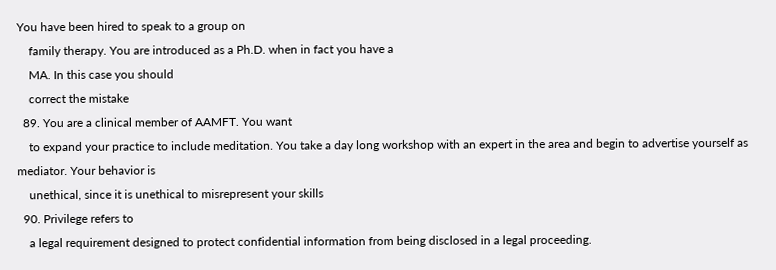You have been hired to speak to a group on
    family therapy. You are introduced as a Ph.D. when in fact you have a
    MA. In this case you should
    correct the mistake
  89. You are a clinical member of AAMFT. You want
    to expand your practice to include meditation. You take a day long workshop with an expert in the area and begin to advertise yourself as mediator. Your behavior is
    unethical, since it is unethical to misrepresent your skills
  90. Privilege refers to
    a legal requirement designed to protect confidential information from being disclosed in a legal proceeding.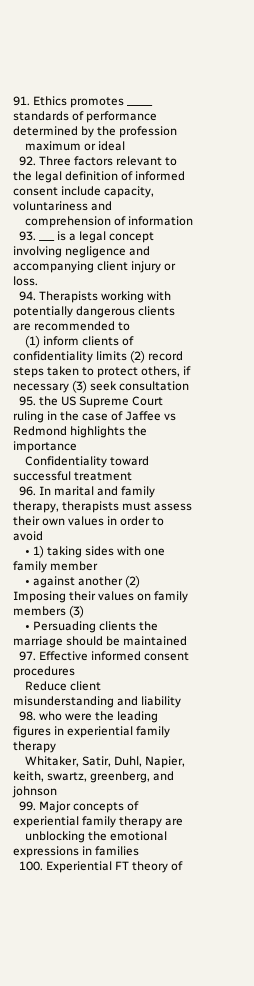91. Ethics promotes _____ standards of performance determined by the profession
    maximum or ideal
  92. Three factors relevant to the legal definition of informed consent include capacity, voluntariness and
    comprehension of information
  93. ___ is a legal concept involving negligence and accompanying client injury or loss.
  94. Therapists working with potentially dangerous clients are recommended to
    (1) inform clients of confidentiality limits (2) record steps taken to protect others, if necessary (3) seek consultation
  95. the US Supreme Court ruling in the case of Jaffee vs Redmond highlights the importance
    Confidentiality toward successful treatment
  96. In marital and family therapy, therapists must assess their own values in order to avoid
    • 1) taking sides with one family member
    • against another (2) Imposing their values on family members (3)
    • Persuading clients the marriage should be maintained
  97. Effective informed consent procedures
    Reduce client misunderstanding and liability
  98. who were the leading figures in experiential family therapy
    Whitaker, Satir, Duhl, Napier, keith, swartz, greenberg, and johnson
  99. Major concepts of experiential family therapy are
    unblocking the emotional expressions in families
  100. Experiential FT theory of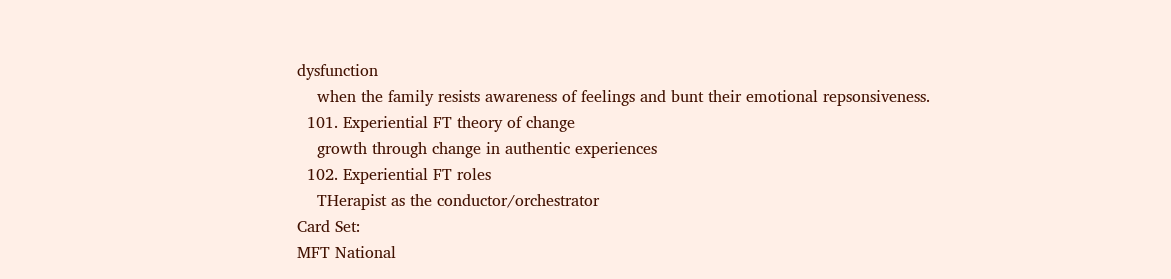dysfunction
    when the family resists awareness of feelings and bunt their emotional repsonsiveness.
  101. Experiential FT theory of change
    growth through change in authentic experiences
  102. Experiential FT roles
    THerapist as the conductor/orchestrator
Card Set:
MFT National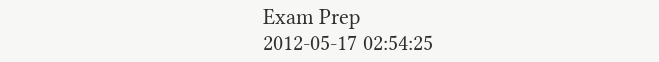Exam Prep
2012-05-17 02:54:25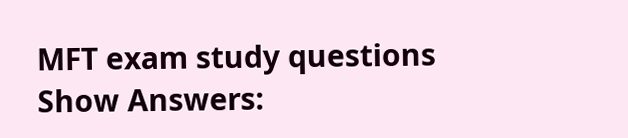MFT exam study questions
Show Answers: